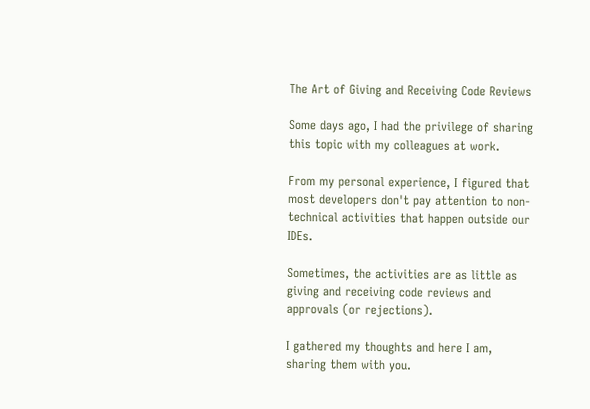The Art of Giving and Receiving Code Reviews

Some days ago, I had the privilege of sharing this topic with my colleagues at work.

From my personal experience, I figured that most developers don't pay attention to non-technical activities that happen outside our IDEs.

Sometimes, the activities are as little as giving and receiving code reviews and approvals (or rejections).

I gathered my thoughts and here I am, sharing them with you.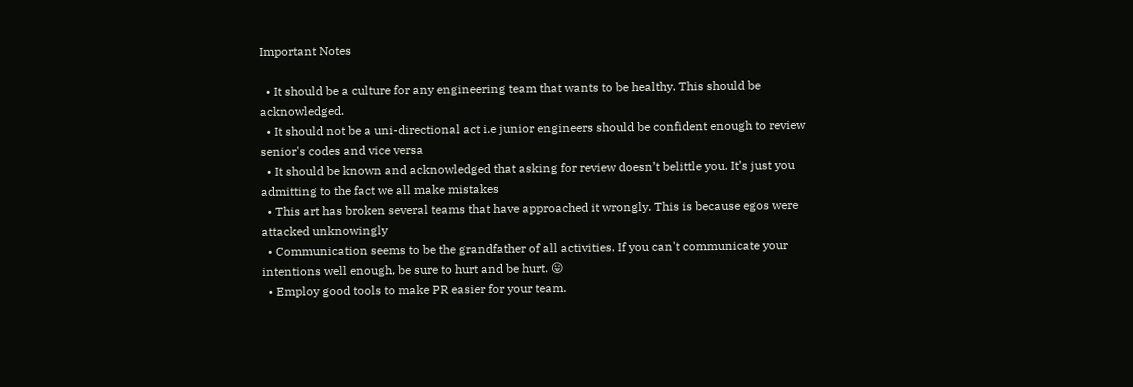Important Notes

  • It should be a culture for any engineering team that wants to be healthy. This should be acknowledged.
  • It should not be a uni-directional act i.e junior engineers should be confident enough to review senior's codes and vice versa
  • It should be known and acknowledged that asking for review doesn’t belittle you. It’s just you admitting to the fact we all make mistakes
  • This art has broken several teams that have approached it wrongly. This is because egos were attacked unknowingly
  • Communication seems to be the grandfather of all activities. If you can't communicate your intentions well enough, be sure to hurt and be hurt. 😛
  • Employ good tools to make PR easier for your team.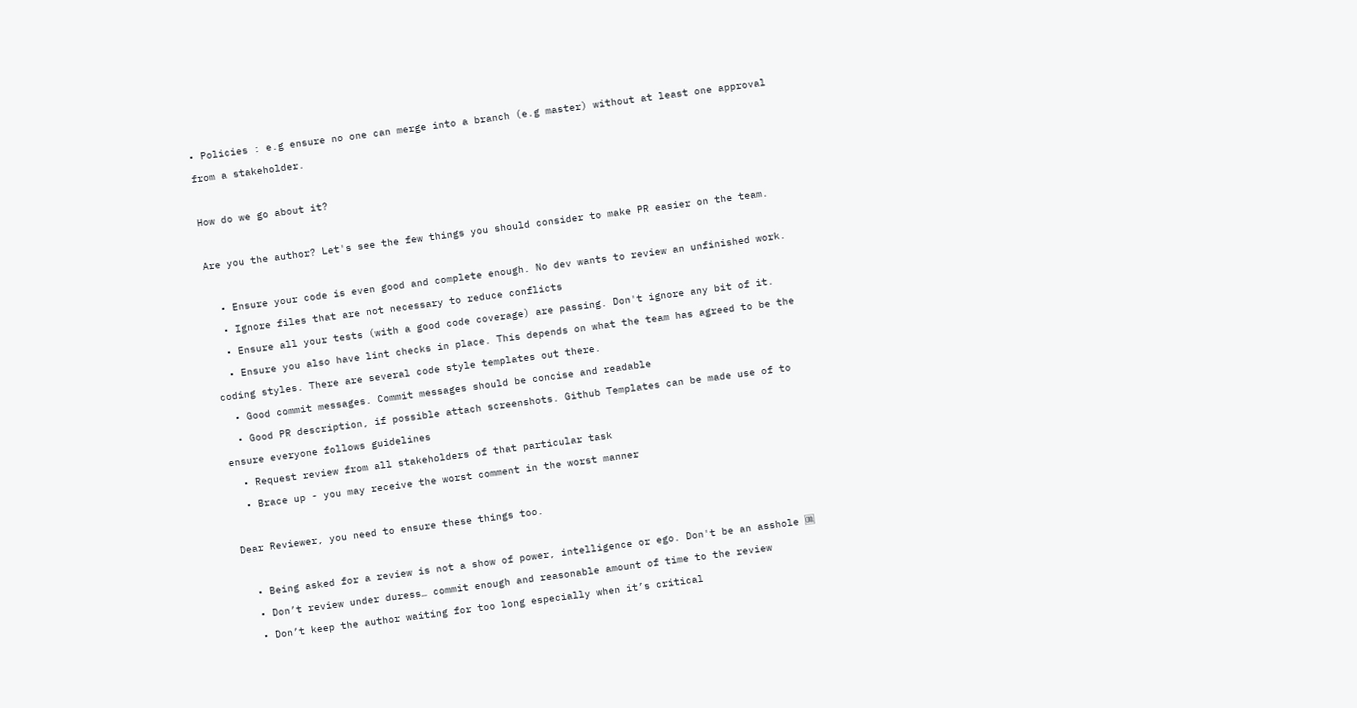• Policies : e.g ensure no one can merge into a branch (e.g master) without at least one approval from a stakeholder.

How do we go about it?

Are you the author? Let's see the few things you should consider to make PR easier on the team.

  • Ensure your code is even good and complete enough. No dev wants to review an unfinished work.
  • Ignore files that are not necessary to reduce conflicts
  • Ensure all your tests (with a good code coverage) are passing. Don't ignore any bit of it.
  • Ensure you also have lint checks in place. This depends on what the team has agreed to be the coding styles. There are several code style templates out there.
  • Good commit messages. Commit messages should be concise and readable
  • Good PR description, if possible attach screenshots. Github Templates can be made use of to ensure everyone follows guidelines
  • Request review from all stakeholders of that particular task
  • Brace up - you may receive the worst comment in the worst manner

Dear Reviewer, you need to ensure these things too.

  • Being asked for a review is not a show of power, intelligence or ego. Don't be an asshole 🆒
  • Don’t review under duress… commit enough and reasonable amount of time to the review
  • Don’t keep the author waiting for too long especially when it’s critical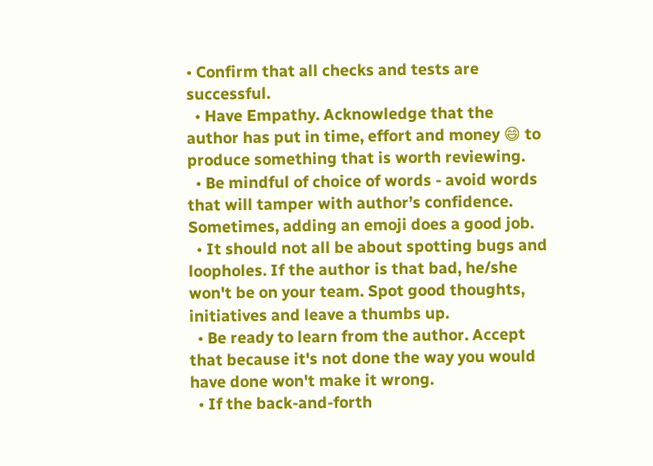• Confirm that all checks and tests are successful.
  • Have Empathy. Acknowledge that the author has put in time, effort and money 😄 to produce something that is worth reviewing.
  • Be mindful of choice of words - avoid words that will tamper with author’s confidence. Sometimes, adding an emoji does a good job.
  • It should not all be about spotting bugs and loopholes. If the author is that bad, he/she won't be on your team. Spot good thoughts, initiatives and leave a thumbs up.
  • Be ready to learn from the author. Accept that because it's not done the way you would have done won't make it wrong.
  • If the back-and-forth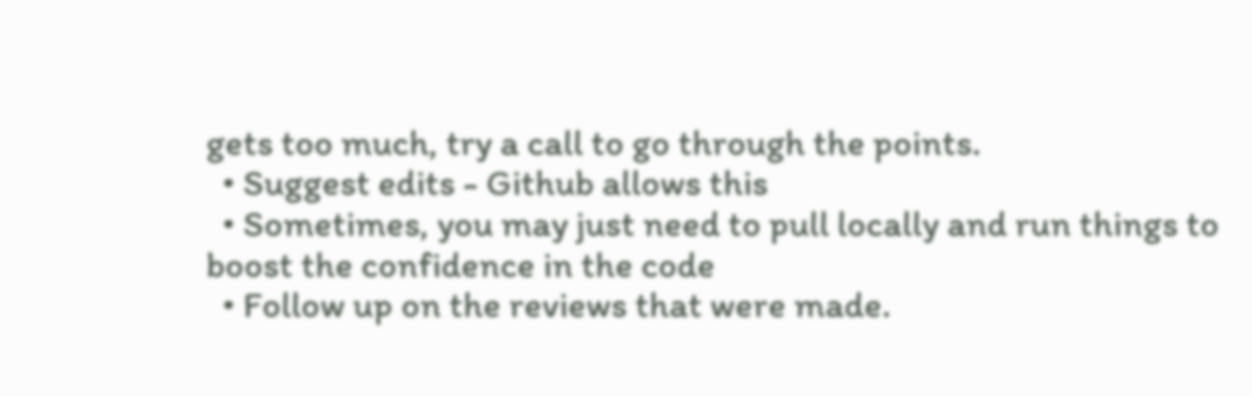gets too much, try a call to go through the points.
  • Suggest edits - Github allows this
  • Sometimes, you may just need to pull locally and run things to boost the confidence in the code
  • Follow up on the reviews that were made.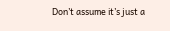Don’t assume it’s just a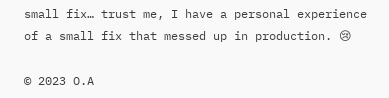small fix… trust me, I have a personal experience of a small fix that messed up in production. 😢

© 2023 O.A